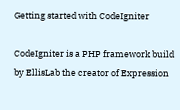Getting started with CodeIgniter

CodeIgniter is a PHP framework build by EllisLab the creator of Expression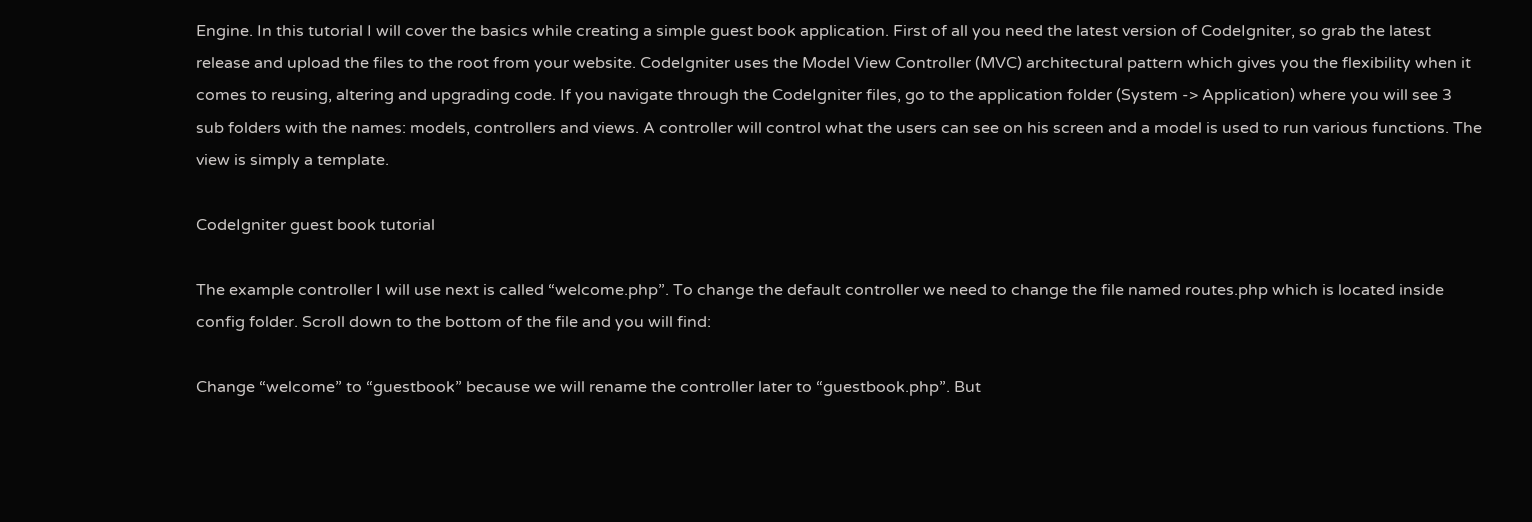Engine. In this tutorial I will cover the basics while creating a simple guest book application. First of all you need the latest version of CodeIgniter, so grab the latest release and upload the files to the root from your website. CodeIgniter uses the Model View Controller (MVC) architectural pattern which gives you the flexibility when it comes to reusing, altering and upgrading code. If you navigate through the CodeIgniter files, go to the application folder (System -> Application) where you will see 3 sub folders with the names: models, controllers and views. A controller will control what the users can see on his screen and a model is used to run various functions. The view is simply a template.

CodeIgniter guest book tutorial

The example controller I will use next is called “welcome.php”. To change the default controller we need to change the file named routes.php which is located inside config folder. Scroll down to the bottom of the file and you will find:

Change “welcome” to “guestbook” because we will rename the controller later to “guestbook.php”. But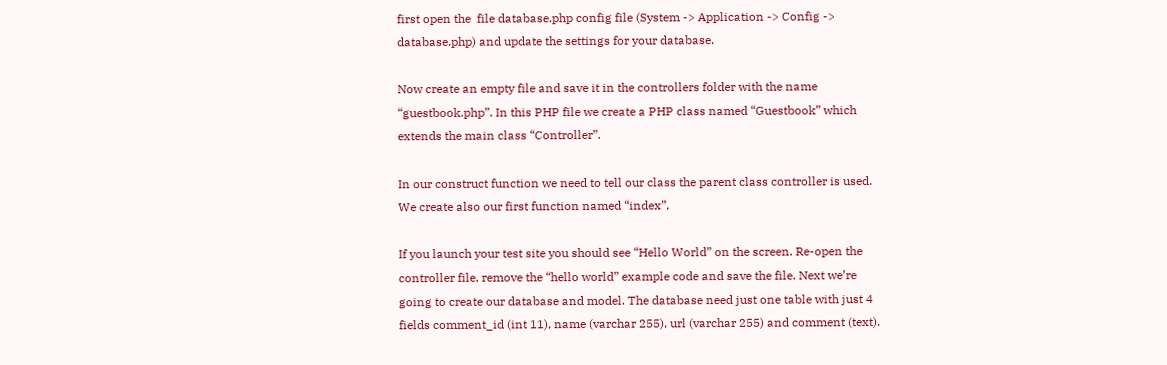first open the  file database.php config file (System -> Application -> Config -> database.php) and update the settings for your database.

Now create an empty file and save it in the controllers folder with the name “guestbook.php”. In this PHP file we create a PHP class named “Guestbook” which extends the main class “Controller”.

In our construct function we need to tell our class the parent class controller is used. We create also our first function named “index”.

If you launch your test site you should see “Hello World” on the screen. Re-open the controller file, remove the “hello world” example code and save the file. Next we’re going to create our database and model. The database need just one table with just 4 fields comment_id (int 11), name (varchar 255), url (varchar 255) and comment (text).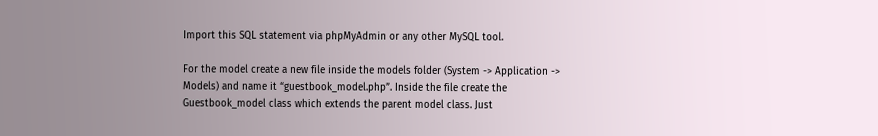Import this SQL statement via phpMyAdmin or any other MySQL tool.

For the model create a new file inside the models folder (System -> Application -> Models) and name it “guestbook_model.php”. Inside the file create the Guestbook_model class which extends the parent model class. Just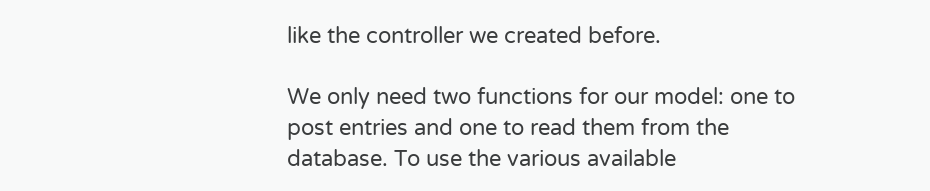like the controller we created before.

We only need two functions for our model: one to post entries and one to read them from the database. To use the various available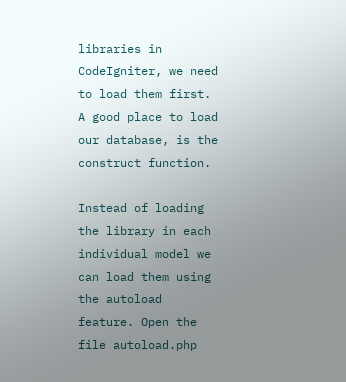libraries in CodeIgniter, we need to load them first. A good place to load our database, is the construct function.

Instead of loading the library in each individual model we can load them using the autoload feature. Open the file autoload.php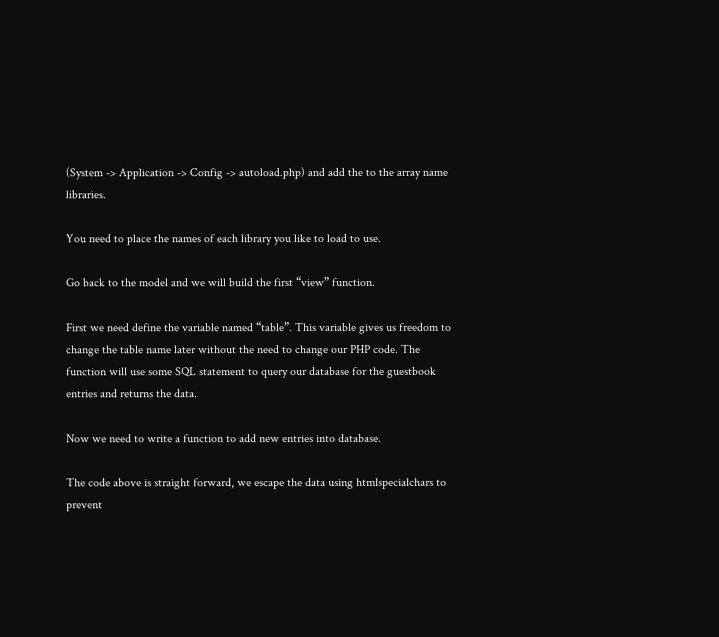(System -> Application -> Config -> autoload.php) and add the to the array name libraries.

You need to place the names of each library you like to load to use.

Go back to the model and we will build the first “view” function.

First we need define the variable named “table”. This variable gives us freedom to change the table name later without the need to change our PHP code. The function will use some SQL statement to query our database for the guestbook entries and returns the data.

Now we need to write a function to add new entries into database.

The code above is straight forward, we escape the data using htmlspecialchars to prevent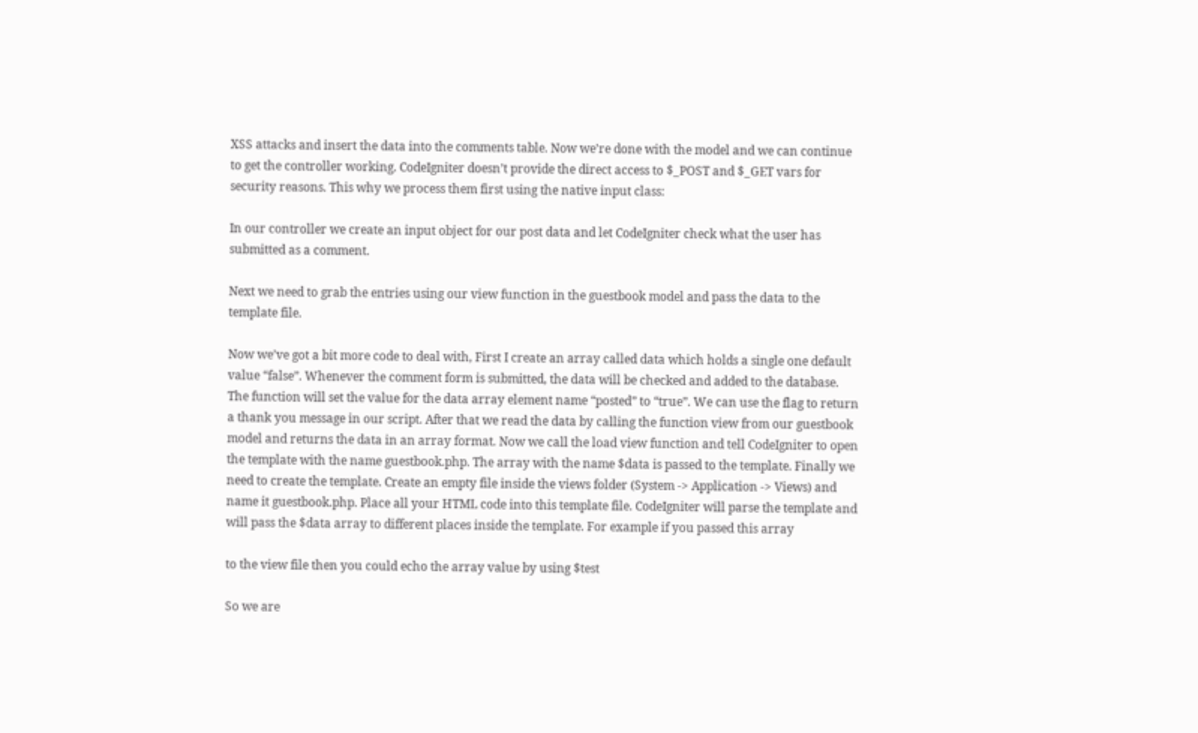XSS attacks and insert the data into the comments table. Now we’re done with the model and we can continue to get the controller working. CodeIgniter doesn’t provide the direct access to $_POST and $_GET vars for security reasons. This why we process them first using the native input class:

In our controller we create an input object for our post data and let CodeIgniter check what the user has submitted as a comment.

Next we need to grab the entries using our view function in the guestbook model and pass the data to the template file.

Now we’ve got a bit more code to deal with, First I create an array called data which holds a single one default value “false”. Whenever the comment form is submitted, the data will be checked and added to the database. The function will set the value for the data array element name “posted” to “true”. We can use the flag to return a thank you message in our script. After that we read the data by calling the function view from our guestbook model and returns the data in an array format. Now we call the load view function and tell CodeIgniter to open the template with the name guestbook.php. The array with the name $data is passed to the template. Finally we need to create the template. Create an empty file inside the views folder (System -> Application -> Views) and name it guestbook.php. Place all your HTML code into this template file. CodeIgniter will parse the template and will pass the $data array to different places inside the template. For example if you passed this array

to the view file then you could echo the array value by using $test

So we are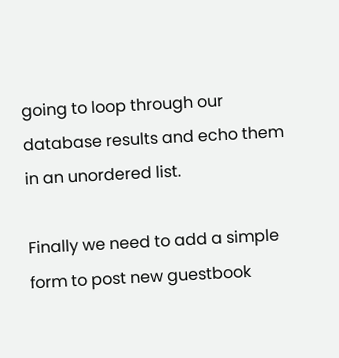going to loop through our database results and echo them in an unordered list.

Finally we need to add a simple form to post new guestbook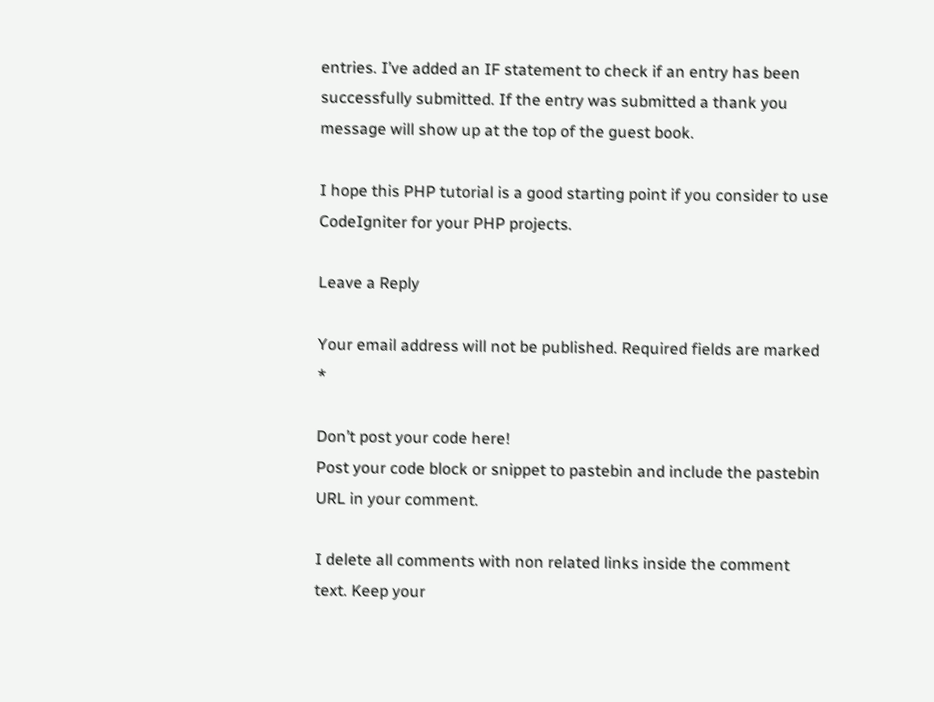entries. I’ve added an IF statement to check if an entry has been successfully submitted. If the entry was submitted a thank you message will show up at the top of the guest book.

I hope this PHP tutorial is a good starting point if you consider to use CodeIgniter for your PHP projects.

Leave a Reply

Your email address will not be published. Required fields are marked *

Don’t post your code here!
Post your code block or snippet to pastebin and include the pastebin URL in your comment.

I delete all comments with non related links inside the comment text. Keep your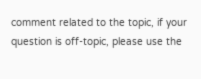comment related to the topic, if your question is off-topic, please use the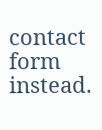contact form instead.